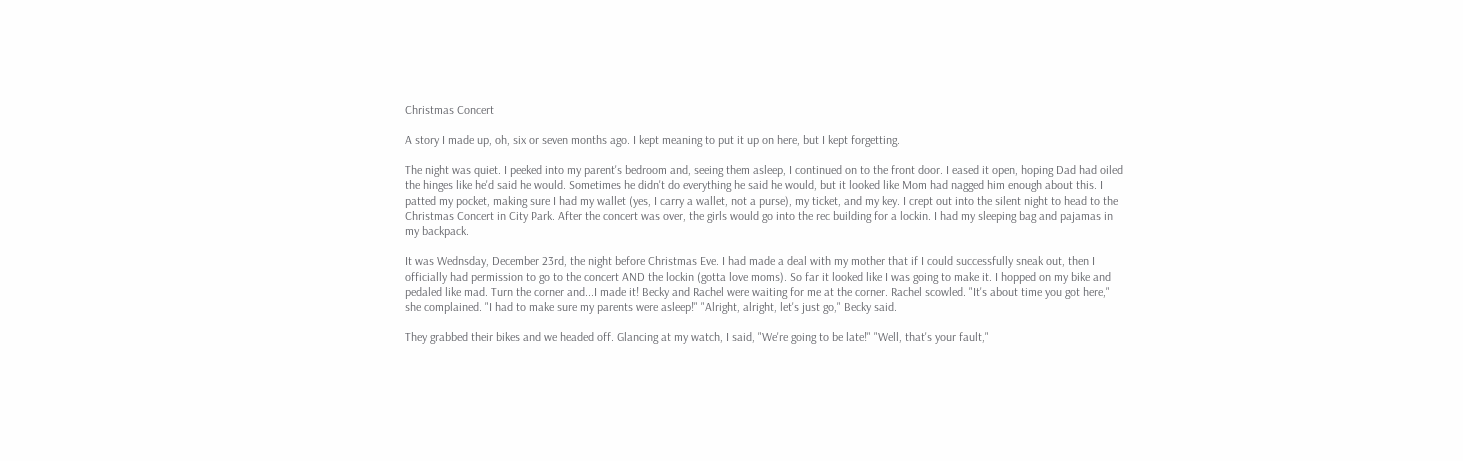Christmas Concert

A story I made up, oh, six or seven months ago. I kept meaning to put it up on here, but I kept forgetting.

The night was quiet. I peeked into my parent's bedroom and, seeing them asleep, I continued on to the front door. I eased it open, hoping Dad had oiled the hinges like he'd said he would. Sometimes he didn't do everything he said he would, but it looked like Mom had nagged him enough about this. I patted my pocket, making sure I had my wallet (yes, I carry a wallet, not a purse), my ticket, and my key. I crept out into the silent night to head to the Christmas Concert in City Park. After the concert was over, the girls would go into the rec building for a lockin. I had my sleeping bag and pajamas in my backpack.

It was Wednsday, December 23rd, the night before Christmas Eve. I had made a deal with my mother that if I could successfully sneak out, then I officially had permission to go to the concert AND the lockin (gotta love moms). So far it looked like I was going to make it. I hopped on my bike and pedaled like mad. Turn the corner and...I made it! Becky and Rachel were waiting for me at the corner. Rachel scowled. "It's about time you got here," she complained. "I had to make sure my parents were asleep!" "Alright, alright, let's just go," Becky said.

They grabbed their bikes and we headed off. Glancing at my watch, I said, "We're going to be late!" "Well, that's your fault,"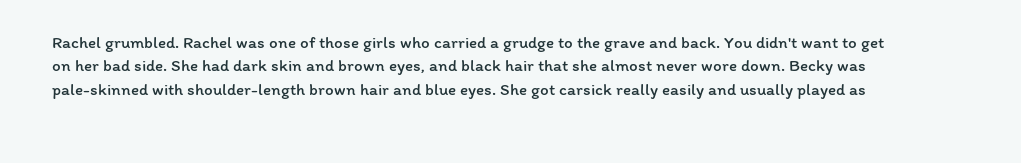Rachel grumbled. Rachel was one of those girls who carried a grudge to the grave and back. You didn't want to get on her bad side. She had dark skin and brown eyes, and black hair that she almost never wore down. Becky was pale-skinned with shoulder-length brown hair and blue eyes. She got carsick really easily and usually played as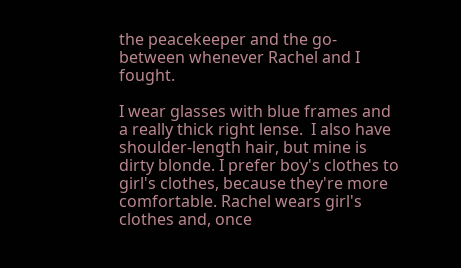the peacekeeper and the go-between whenever Rachel and I fought.

I wear glasses with blue frames and a really thick right lense.  I also have shoulder-length hair, but mine is dirty blonde. I prefer boy's clothes to girl's clothes, because they're more comfortable. Rachel wears girl's clothes and, once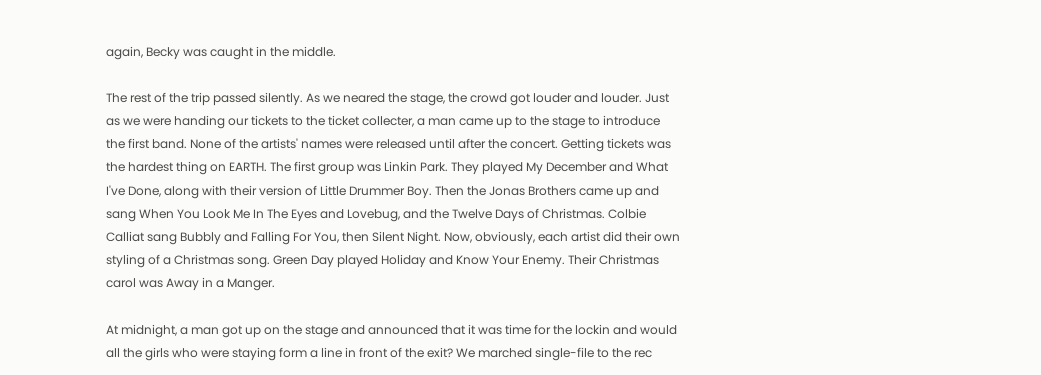again, Becky was caught in the middle.

The rest of the trip passed silently. As we neared the stage, the crowd got louder and louder. Just as we were handing our tickets to the ticket collecter, a man came up to the stage to introduce the first band. None of the artists' names were released until after the concert. Getting tickets was the hardest thing on EARTH. The first group was Linkin Park. They played My December and What I've Done, along with their version of Little Drummer Boy. Then the Jonas Brothers came up and sang When You Look Me In The Eyes and Lovebug, and the Twelve Days of Christmas. Colbie Calliat sang Bubbly and Falling For You, then Silent Night. Now, obviously, each artist did their own styling of a Christmas song. Green Day played Holiday and Know Your Enemy. Their Christmas carol was Away in a Manger.

At midnight, a man got up on the stage and announced that it was time for the lockin and would all the girls who were staying form a line in front of the exit? We marched single-file to the rec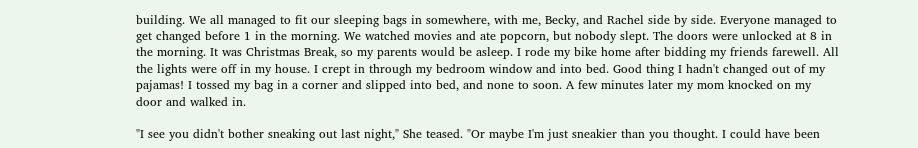building. We all managed to fit our sleeping bags in somewhere, with me, Becky, and Rachel side by side. Everyone managed to get changed before 1 in the morning. We watched movies and ate popcorn, but nobody slept. The doors were unlocked at 8 in the morning. It was Christmas Break, so my parents would be asleep. I rode my bike home after bidding my friends farewell. All the lights were off in my house. I crept in through my bedroom window and into bed. Good thing I hadn't changed out of my pajamas! I tossed my bag in a corner and slipped into bed, and none to soon. A few minutes later my mom knocked on my door and walked in.

"I see you didn't bother sneaking out last night," She teased. "Or maybe I'm just sneakier than you thought. I could have been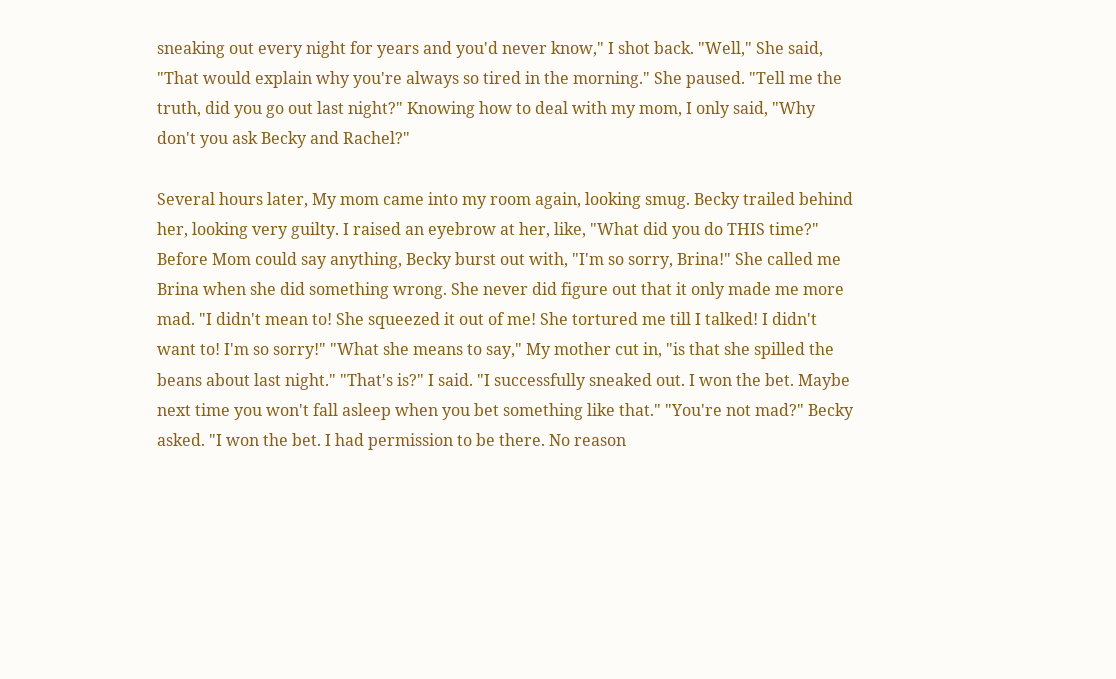sneaking out every night for years and you'd never know," I shot back. "Well," She said, "That would explain why you're always so tired in the morning." She paused. "Tell me the truth, did you go out last night?" Knowing how to deal with my mom, I only said, "Why don't you ask Becky and Rachel?"

Several hours later, My mom came into my room again, looking smug. Becky trailed behind her, looking very guilty. I raised an eyebrow at her, like, "What did you do THIS time?" Before Mom could say anything, Becky burst out with, "I'm so sorry, Brina!" She called me Brina when she did something wrong. She never did figure out that it only made me more mad. "I didn't mean to! She squeezed it out of me! She tortured me till I talked! I didn't want to! I'm so sorry!" "What she means to say," My mother cut in, "is that she spilled the beans about last night." "That's is?" I said. "I successfully sneaked out. I won the bet. Maybe next time you won't fall asleep when you bet something like that." "You're not mad?" Becky asked. "I won the bet. I had permission to be there. No reason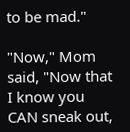to be mad."

"Now," Mom said, "Now that I know you CAN sneak out,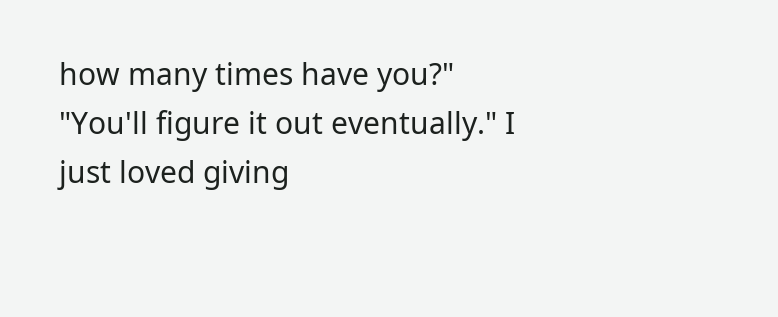how many times have you?" "You'll figure it out eventually." I just loved giving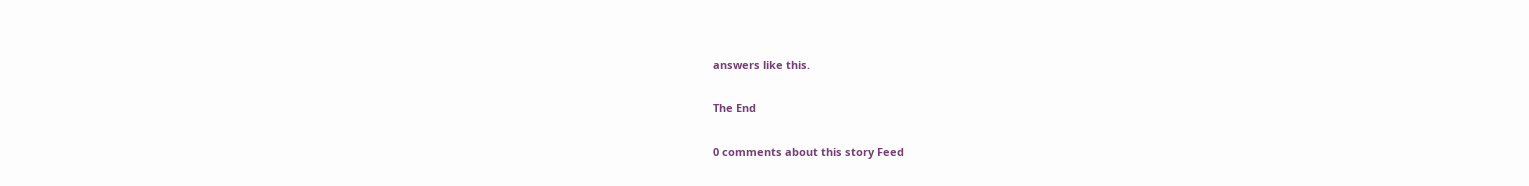answers like this.

The End

0 comments about this story Feed